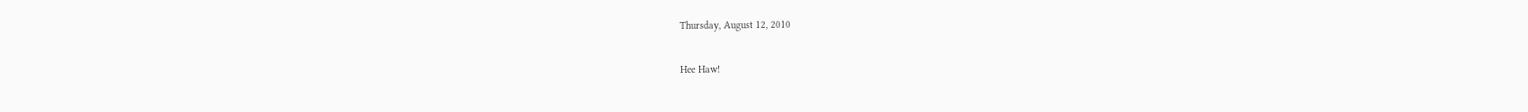Thursday, August 12, 2010

Hee Haw!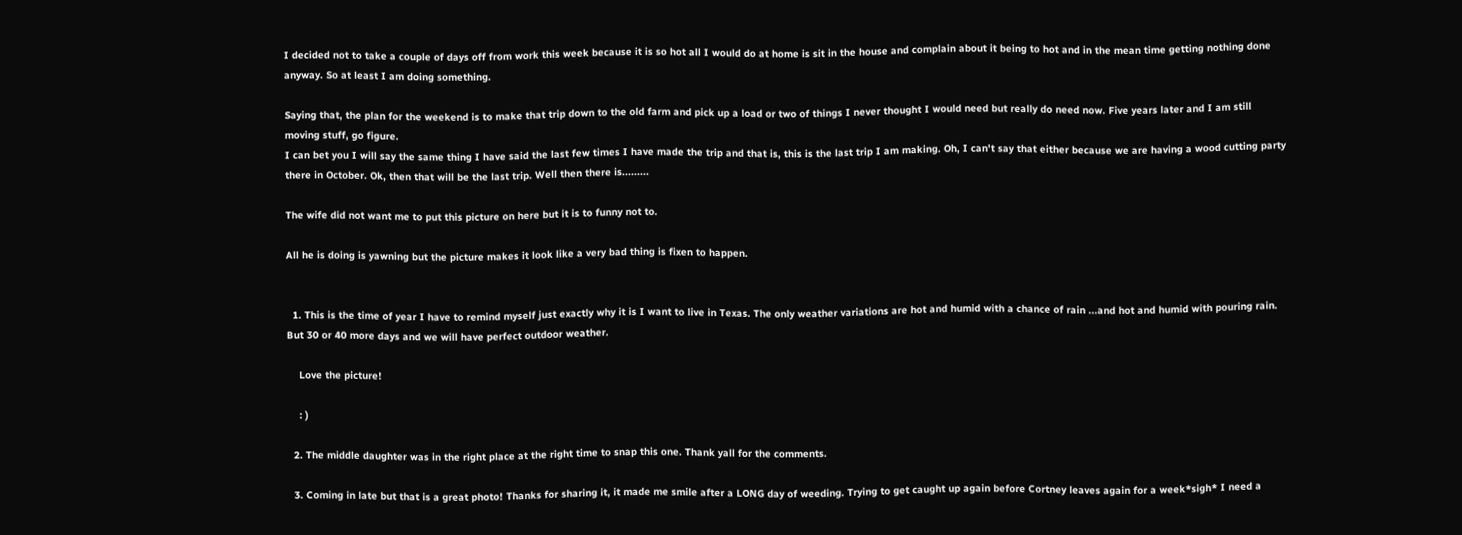I decided not to take a couple of days off from work this week because it is so hot all I would do at home is sit in the house and complain about it being to hot and in the mean time getting nothing done anyway. So at least I am doing something.

Saying that, the plan for the weekend is to make that trip down to the old farm and pick up a load or two of things I never thought I would need but really do need now. Five years later and I am still moving stuff, go figure.
I can bet you I will say the same thing I have said the last few times I have made the trip and that is, this is the last trip I am making. Oh, I can't say that either because we are having a wood cutting party there in October. Ok, then that will be the last trip. Well then there is.........

The wife did not want me to put this picture on here but it is to funny not to.

All he is doing is yawning but the picture makes it look like a very bad thing is fixen to happen.


  1. This is the time of year I have to remind myself just exactly why it is I want to live in Texas. The only weather variations are hot and humid with a chance of rain ...and hot and humid with pouring rain. But 30 or 40 more days and we will have perfect outdoor weather.

    Love the picture!

    : )

  2. The middle daughter was in the right place at the right time to snap this one. Thank yall for the comments.

  3. Coming in late but that is a great photo! Thanks for sharing it, it made me smile after a LONG day of weeding. Trying to get caught up again before Cortney leaves again for a week*sigh* I need a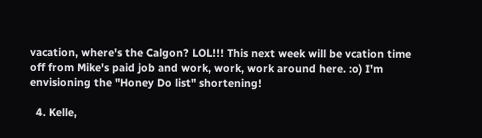vacation, where's the Calgon? LOL!!! This next week will be vcation time off from Mike's paid job and work, work, work around here. :o) I'm envisioning the "Honey Do list" shortening!

  4. Kelle,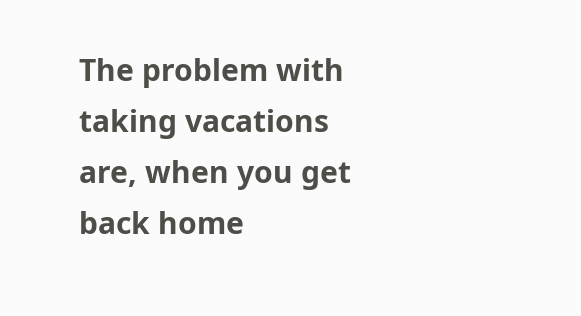The problem with taking vacations are, when you get back home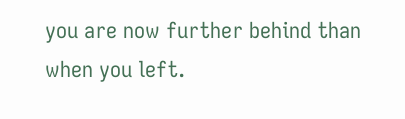you are now further behind than when you left.